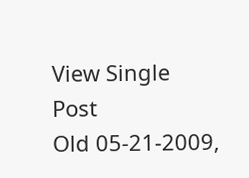View Single Post
Old 05-21-2009,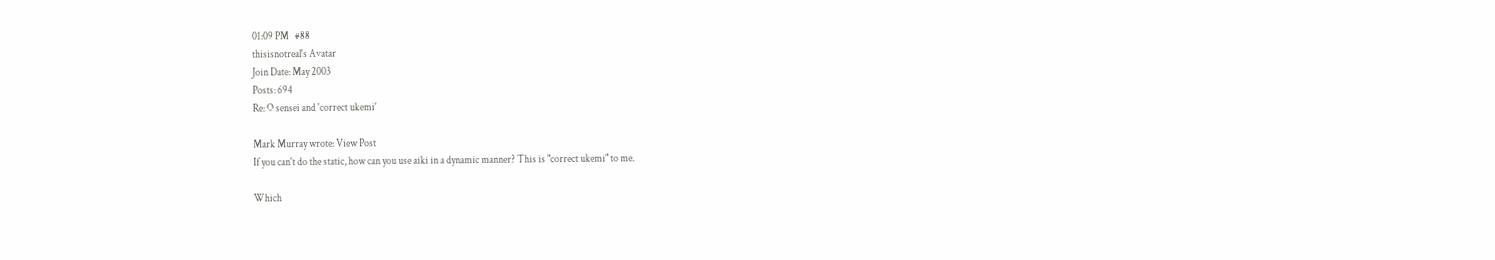01:09 PM   #88
thisisnotreal's Avatar
Join Date: May 2003
Posts: 694
Re: O sensei and 'correct ukemi'

Mark Murray wrote: View Post
If you can't do the static, how can you use aiki in a dynamic manner? This is "correct ukemi" to me.

Which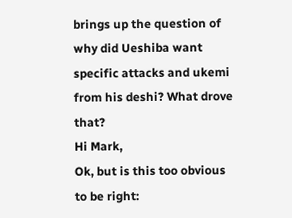brings up the question of why did Ueshiba want specific attacks and ukemi from his deshi? What drove that?
Hi Mark,
Ok, but is this too obvious to be right: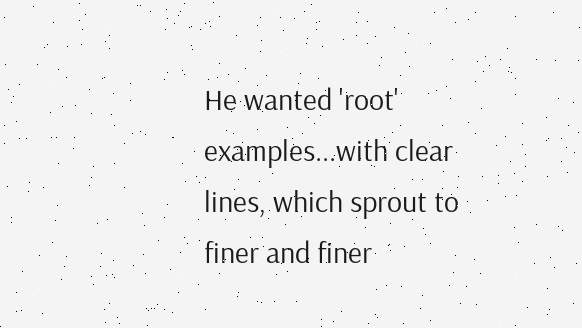He wanted 'root' examples...with clear lines, which sprout to finer and finer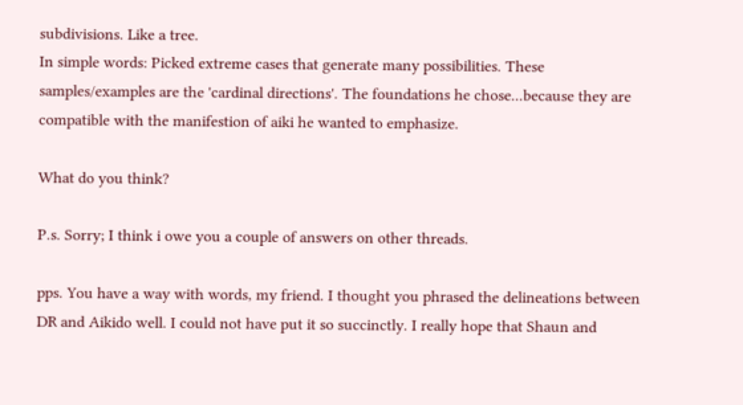subdivisions. Like a tree.
In simple words: Picked extreme cases that generate many possibilities. These samples/examples are the 'cardinal directions'. The foundations he chose...because they are compatible with the manifestion of aiki he wanted to emphasize.

What do you think?

P.s. Sorry; I think i owe you a couple of answers on other threads.

pps. You have a way with words, my friend. I thought you phrased the delineations between DR and Aikido well. I could not have put it so succinctly. I really hope that Shaun and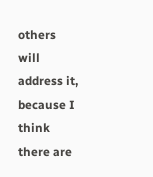others will address it, because I think there are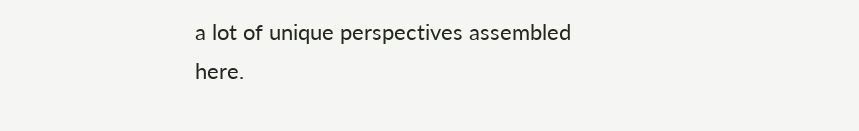a lot of unique perspectives assembled here.